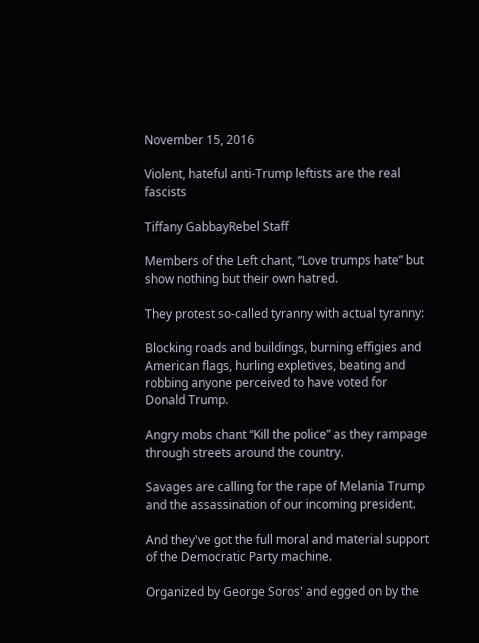November 15, 2016

Violent, hateful anti-Trump leftists are the real fascists

Tiffany GabbayRebel Staff

Members of the Left chant, “Love trumps hate” but show nothing but their own hatred.

They protest so-called tyranny with actual tyranny:

Blocking roads and buildings, burning effigies and American flags, hurling expletives, beating and robbing anyone perceived to have voted for Donald Trump.

Angry mobs chant “Kill the police” as they rampage through streets around the country.

Savages are calling for the rape of Melania Trump and the assassination of our incoming president.

And they've got the full moral and material support of the Democratic Party machine.

Organized by George Soros' and egged on by the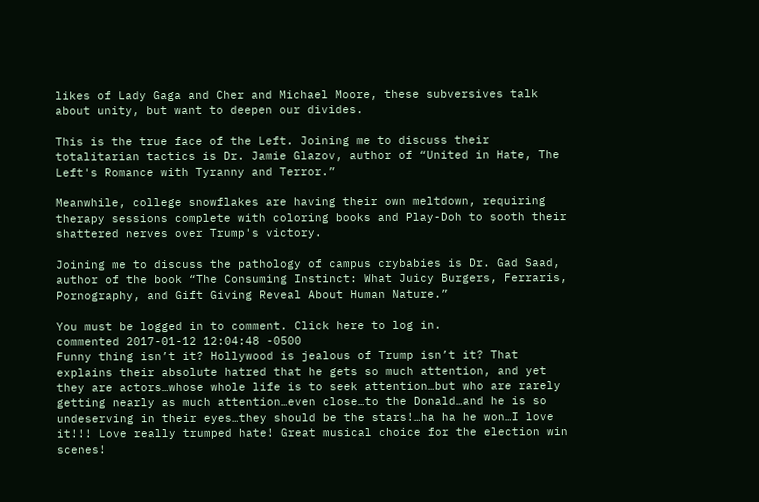likes of Lady Gaga and Cher and Michael Moore, these subversives talk about unity, but want to deepen our divides.

This is the true face of the Left. Joining me to discuss their totalitarian tactics is Dr. Jamie Glazov, author of “United in Hate, The Left's Romance with Tyranny and Terror.”

Meanwhile, college snowflakes are having their own meltdown, requiring therapy sessions complete with coloring books and Play-Doh to sooth their shattered nerves over Trump's victory.

Joining me to discuss the pathology of campus crybabies is Dr. Gad Saad, author of the book “The Consuming Instinct: What Juicy Burgers, Ferraris, Pornography, and Gift Giving Reveal About Human Nature.”

You must be logged in to comment. Click here to log in.
commented 2017-01-12 12:04:48 -0500
Funny thing isn’t it? Hollywood is jealous of Trump isn’t it? That explains their absolute hatred that he gets so much attention, and yet they are actors…whose whole life is to seek attention…but who are rarely getting nearly as much attention…even close…to the Donald…and he is so undeserving in their eyes…they should be the stars!…ha ha he won…I love it!!! Love really trumped hate! Great musical choice for the election win scenes!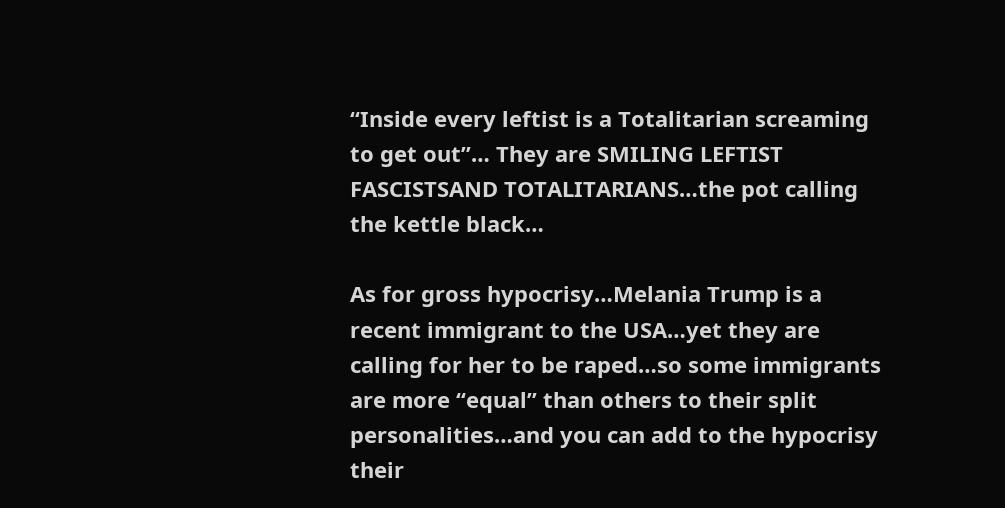“Inside every leftist is a Totalitarian screaming to get out”… They are SMILING LEFTIST FASCISTSAND TOTALITARIANS…the pot calling the kettle black…

As for gross hypocrisy…Melania Trump is a recent immigrant to the USA…yet they are calling for her to be raped…so some immigrants are more “equal” than others to their split personalities…and you can add to the hypocrisy their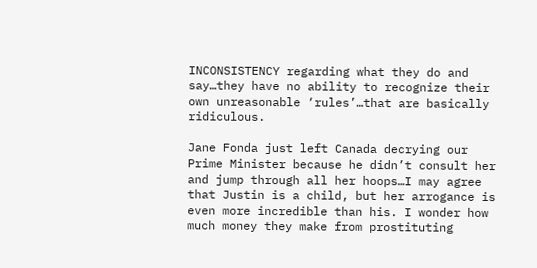INCONSISTENCY regarding what they do and say…they have no ability to recognize their own unreasonable ‘rules’…that are basically ridiculous.

Jane Fonda just left Canada decrying our Prime Minister because he didn’t consult her and jump through all her hoops…I may agree that Justin is a child, but her arrogance is even more incredible than his. I wonder how much money they make from prostituting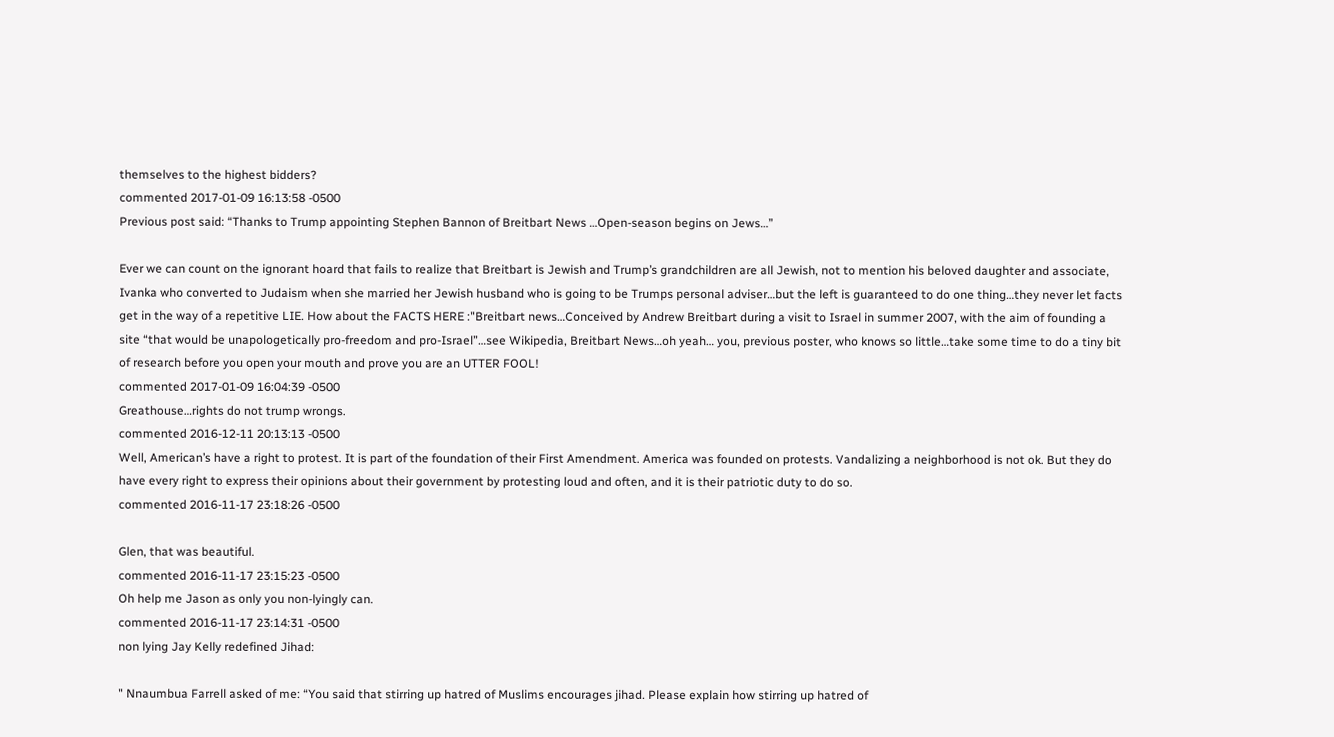themselves to the highest bidders?
commented 2017-01-09 16:13:58 -0500
Previous post said: “Thanks to Trump appointing Stephen Bannon of Breitbart News …Open-season begins on Jews…”

Ever we can count on the ignorant hoard that fails to realize that Breitbart is Jewish and Trump’s grandchildren are all Jewish, not to mention his beloved daughter and associate, Ivanka who converted to Judaism when she married her Jewish husband who is going to be Trumps personal adviser…but the left is guaranteed to do one thing…they never let facts get in the way of a repetitive LIE. How about the FACTS HERE :"Breitbart news…Conceived by Andrew Breitbart during a visit to Israel in summer 2007, with the aim of founding a site “that would be unapologetically pro-freedom and pro-Israel”…see Wikipedia, Breitbart News…oh yeah… you, previous poster, who knows so little…take some time to do a tiny bit of research before you open your mouth and prove you are an UTTER FOOL!
commented 2017-01-09 16:04:39 -0500
Greathouse…rights do not trump wrongs.
commented 2016-12-11 20:13:13 -0500
Well, American’s have a right to protest. It is part of the foundation of their First Amendment. America was founded on protests. Vandalizing a neighborhood is not ok. But they do have every right to express their opinions about their government by protesting loud and often, and it is their patriotic duty to do so.
commented 2016-11-17 23:18:26 -0500

Glen, that was beautiful.
commented 2016-11-17 23:15:23 -0500
Oh help me Jason as only you non-lyingly can.
commented 2016-11-17 23:14:31 -0500
non lying Jay Kelly redefined Jihad:

" Nnaumbua Farrell asked of me: “You said that stirring up hatred of Muslims encourages jihad. Please explain how stirring up hatred of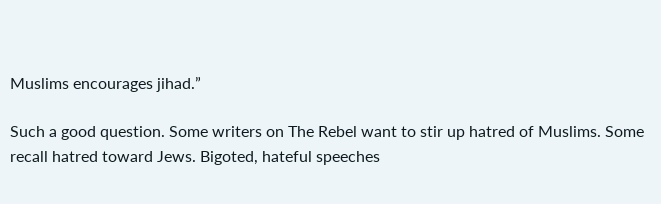Muslims encourages jihad.”

Such a good question. Some writers on The Rebel want to stir up hatred of Muslims. Some recall hatred toward Jews. Bigoted, hateful speeches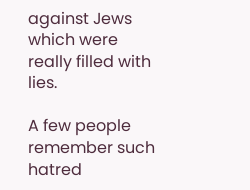against Jews which were really filled with lies.

A few people remember such hatred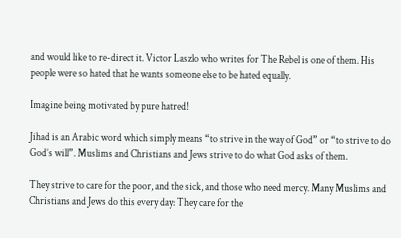and would like to re-direct it. Victor Laszlo who writes for The Rebel is one of them. His people were so hated that he wants someone else to be hated equally.

Imagine being motivated by pure hatred!

Jihad is an Arabic word which simply means “to strive in the way of God” or “to strive to do God’s will”. Muslims and Christians and Jews strive to do what God asks of them.

They strive to care for the poor, and the sick, and those who need mercy. Many Muslims and Christians and Jews do this every day: They care for the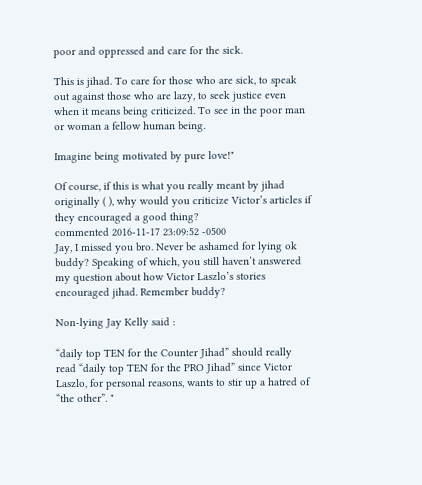poor and oppressed and care for the sick.

This is jihad. To care for those who are sick, to speak out against those who are lazy, to seek justice even when it means being criticized. To see in the poor man or woman a fellow human being.

Imagine being motivated by pure love!"

Of course, if this is what you really meant by jihad originally ( ), why would you criticize Victor’s articles if they encouraged a good thing?
commented 2016-11-17 23:09:52 -0500
Jay, I missed you bro. Never be ashamed for lying ok buddy? Speaking of which, you still haven’t answered my question about how Victor Laszlo’s stories encouraged jihad. Remember buddy?

Non-lying Jay Kelly said :

“daily top TEN for the Counter Jihad” should really read “daily top TEN for the PRO Jihad” since Victor Laszlo, for personal reasons, wants to stir up a hatred of “the other”. "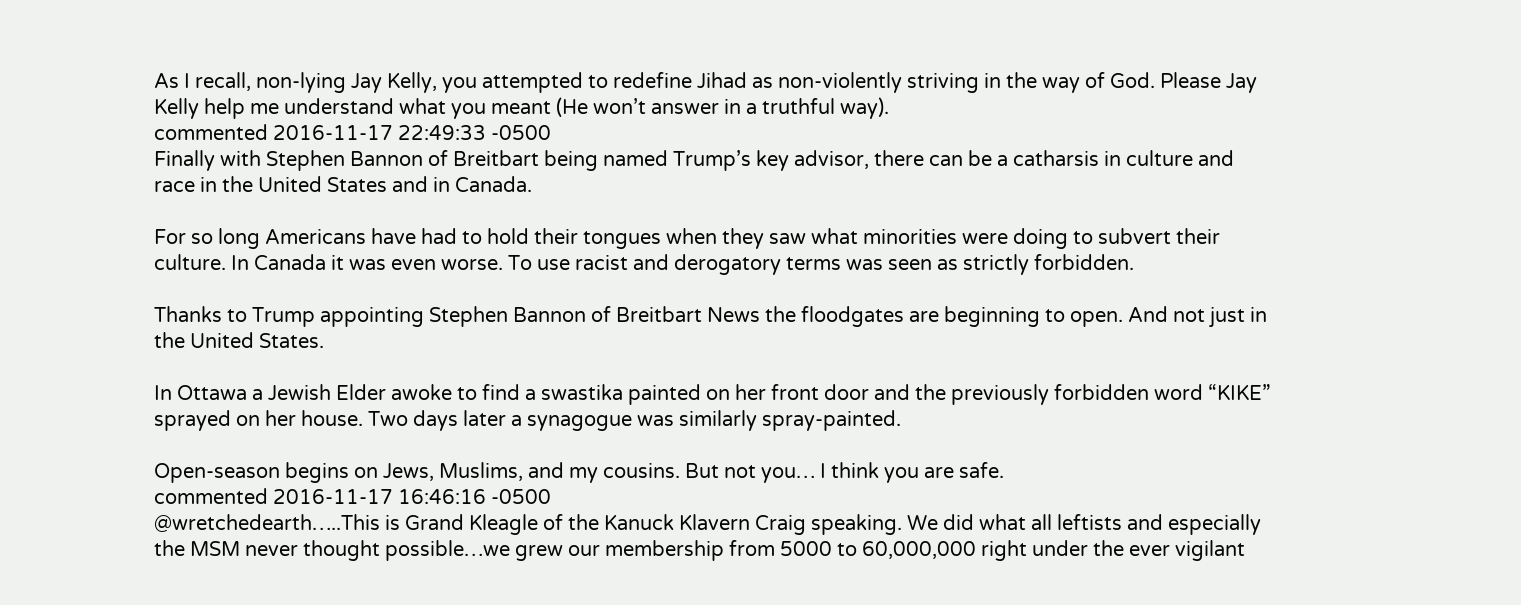As I recall, non-lying Jay Kelly, you attempted to redefine Jihad as non-violently striving in the way of God. Please Jay Kelly help me understand what you meant (He won’t answer in a truthful way).
commented 2016-11-17 22:49:33 -0500
Finally with Stephen Bannon of Breitbart being named Trump’s key advisor, there can be a catharsis in culture and race in the United States and in Canada.

For so long Americans have had to hold their tongues when they saw what minorities were doing to subvert their culture. In Canada it was even worse. To use racist and derogatory terms was seen as strictly forbidden.

Thanks to Trump appointing Stephen Bannon of Breitbart News the floodgates are beginning to open. And not just in the United States.

In Ottawa a Jewish Elder awoke to find a swastika painted on her front door and the previously forbidden word “KIKE” sprayed on her house. Two days later a synagogue was similarly spray-painted.

Open-season begins on Jews, Muslims, and my cousins. But not you… I think you are safe.
commented 2016-11-17 16:46:16 -0500
@wretchedearth…..This is Grand Kleagle of the Kanuck Klavern Craig speaking. We did what all leftists and especially the MSM never thought possible…we grew our membership from 5000 to 60,000,000 right under the ever vigilant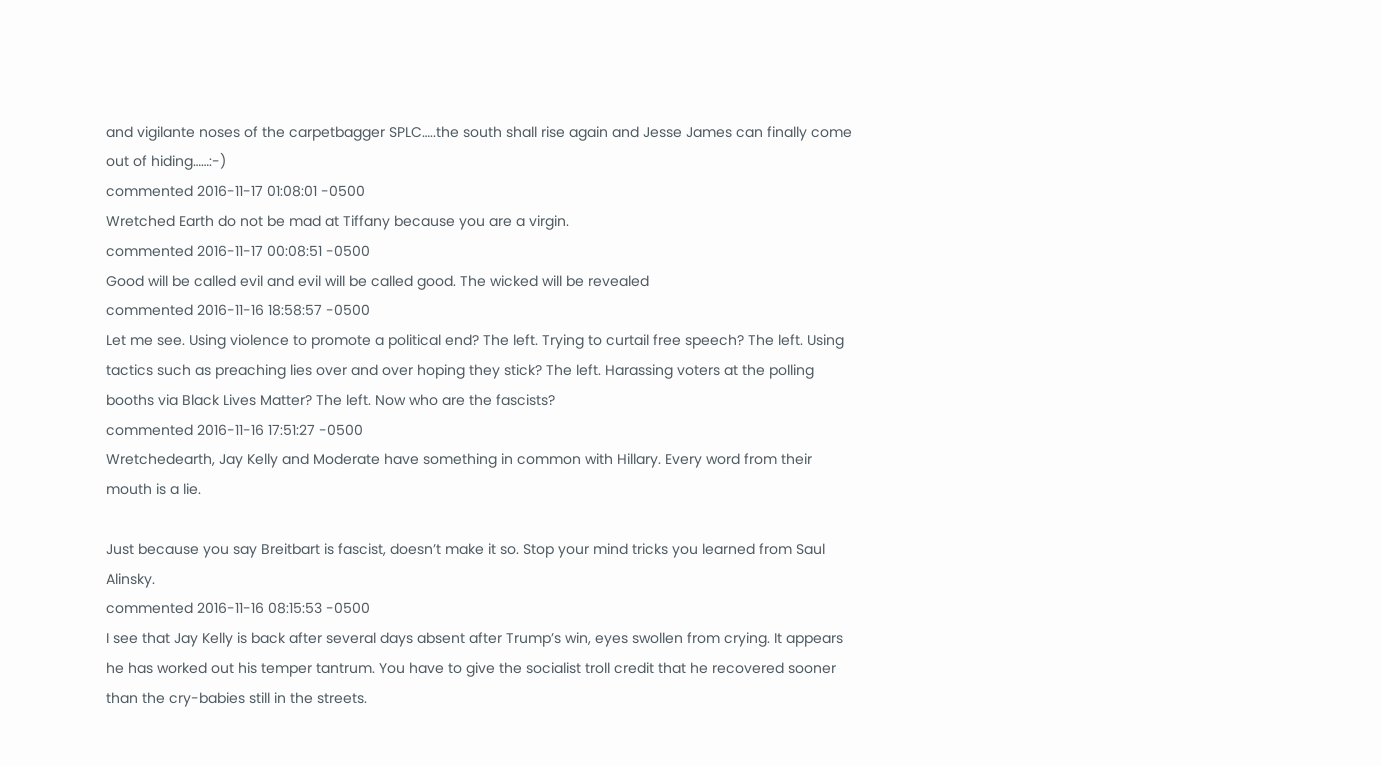and vigilante noses of the carpetbagger SPLC…..the south shall rise again and Jesse James can finally come out of hiding……:-)
commented 2016-11-17 01:08:01 -0500
Wretched Earth do not be mad at Tiffany because you are a virgin.
commented 2016-11-17 00:08:51 -0500
Good will be called evil and evil will be called good. The wicked will be revealed
commented 2016-11-16 18:58:57 -0500
Let me see. Using violence to promote a political end? The left. Trying to curtail free speech? The left. Using tactics such as preaching lies over and over hoping they stick? The left. Harassing voters at the polling booths via Black Lives Matter? The left. Now who are the fascists?
commented 2016-11-16 17:51:27 -0500
Wretchedearth, Jay Kelly and Moderate have something in common with Hillary. Every word from their mouth is a lie.

Just because you say Breitbart is fascist, doesn’t make it so. Stop your mind tricks you learned from Saul Alinsky.
commented 2016-11-16 08:15:53 -0500
I see that Jay Kelly is back after several days absent after Trump’s win, eyes swollen from crying. It appears he has worked out his temper tantrum. You have to give the socialist troll credit that he recovered sooner than the cry-babies still in the streets.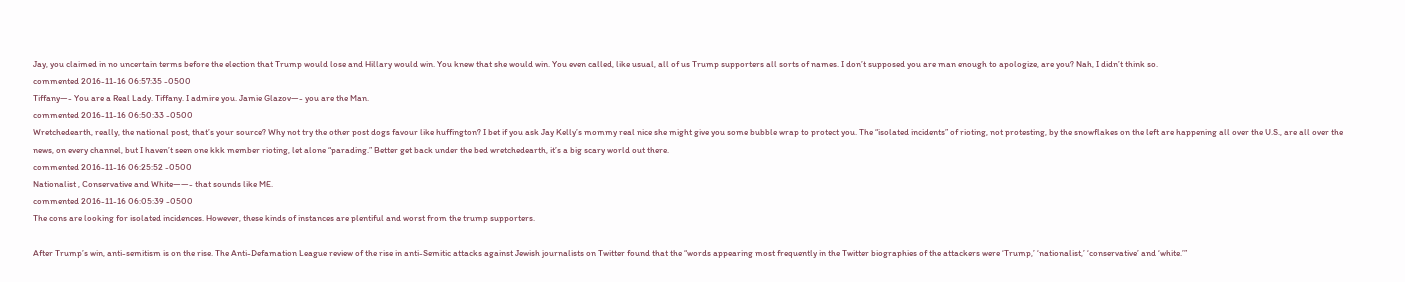Jay, you claimed in no uncertain terms before the election that Trump would lose and Hillary would win. You knew that she would win. You even called, like usual, all of us Trump supporters all sorts of names. I don’t supposed you are man enough to apologize, are you? Nah, I didn’t think so.
commented 2016-11-16 06:57:35 -0500
Tiffany—- You are a Real Lady. Tiffany. I admire you. Jamie Glazov—- you are the Man.
commented 2016-11-16 06:50:33 -0500
Wretchedearth, really, the national post, that’s your source? Why not try the other post dogs favour like huffington? I bet if you ask Jay Kelly’s mommy real nice she might give you some bubble wrap to protect you. The “isolated incidents” of rioting, not protesting, by the snowflakes on the left are happening all over the U.S., are all over the news, on every channel, but I haven’t seen one kkk member rioting, let alone “parading.” Better get back under the bed wretchedearth, it’s a big scary world out there.
commented 2016-11-16 06:25:52 -0500
Nationalist , Conservative and White——- that sounds like ME.
commented 2016-11-16 06:05:39 -0500
The cons are looking for isolated incidences. However, these kinds of instances are plentiful and worst from the trump supporters.

After Trump’s win, anti-semitism is on the rise. The Anti-Defamation League review of the rise in anti-Semitic attacks against Jewish journalists on Twitter found that the “words appearing most frequently in the Twitter biographies of the attackers were ‘Trump,’ ‘nationalist,’ ‘conservative’ and ‘white.’”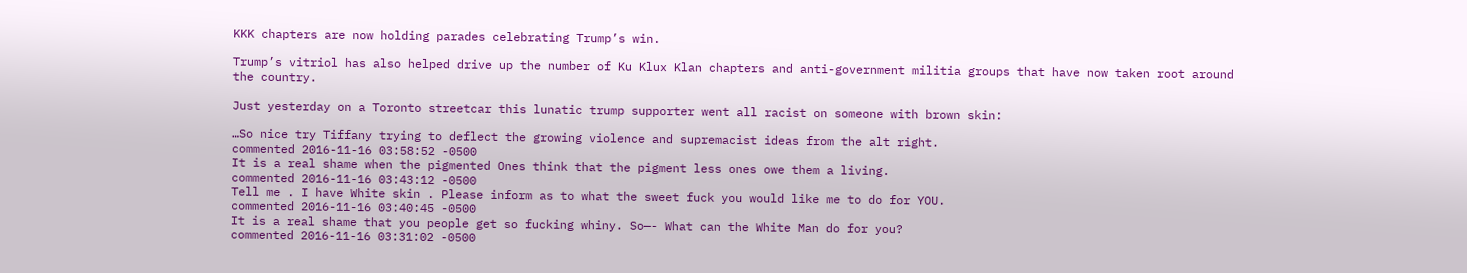KKK chapters are now holding parades celebrating Trump’s win.

Trump’s vitriol has also helped drive up the number of Ku Klux Klan chapters and anti-government militia groups that have now taken root around the country.

Just yesterday on a Toronto streetcar this lunatic trump supporter went all racist on someone with brown skin:

…So nice try Tiffany trying to deflect the growing violence and supremacist ideas from the alt right.
commented 2016-11-16 03:58:52 -0500
It is a real shame when the pigmented Ones think that the pigment less ones owe them a living.
commented 2016-11-16 03:43:12 -0500
Tell me . I have White skin . Please inform as to what the sweet fuck you would like me to do for YOU.
commented 2016-11-16 03:40:45 -0500
It is a real shame that you people get so fucking whiny. So—- What can the White Man do for you?
commented 2016-11-16 03:31:02 -0500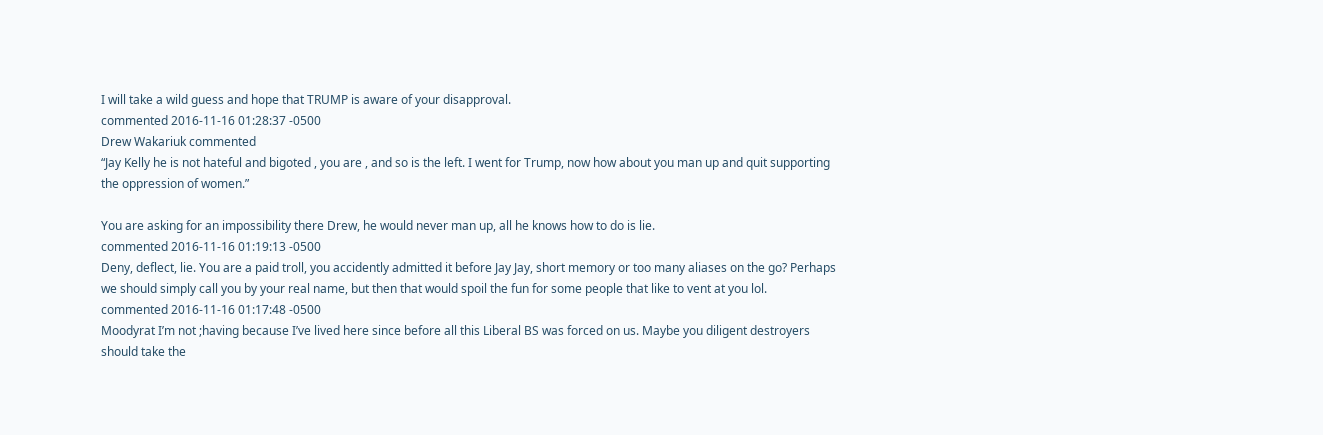I will take a wild guess and hope that TRUMP is aware of your disapproval.
commented 2016-11-16 01:28:37 -0500
Drew Wakariuk commented
“Jay Kelly he is not hateful and bigoted , you are , and so is the left. I went for Trump, now how about you man up and quit supporting the oppression of women.”

You are asking for an impossibility there Drew, he would never man up, all he knows how to do is lie.
commented 2016-11-16 01:19:13 -0500
Deny, deflect, lie. You are a paid troll, you accidently admitted it before Jay Jay, short memory or too many aliases on the go? Perhaps we should simply call you by your real name, but then that would spoil the fun for some people that like to vent at you lol.
commented 2016-11-16 01:17:48 -0500
Moodyrat I’m not ;having because I’ve lived here since before all this Liberal BS was forced on us. Maybe you diligent destroyers should take the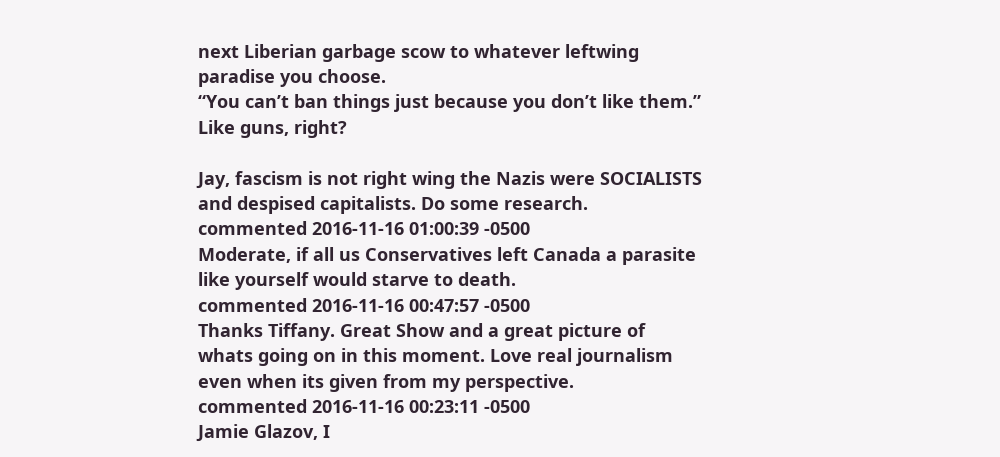next Liberian garbage scow to whatever leftwing paradise you choose.
“You can’t ban things just because you don’t like them.” Like guns, right?

Jay, fascism is not right wing the Nazis were SOCIALISTS and despised capitalists. Do some research.
commented 2016-11-16 01:00:39 -0500
Moderate, if all us Conservatives left Canada a parasite like yourself would starve to death.
commented 2016-11-16 00:47:57 -0500
Thanks Tiffany. Great Show and a great picture of whats going on in this moment. Love real journalism even when its given from my perspective.
commented 2016-11-16 00:23:11 -0500
Jamie Glazov, I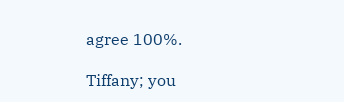agree 100%.

Tiffany; you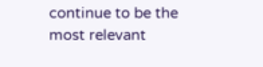continue to be the most relevant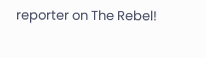reporter on The Rebel!